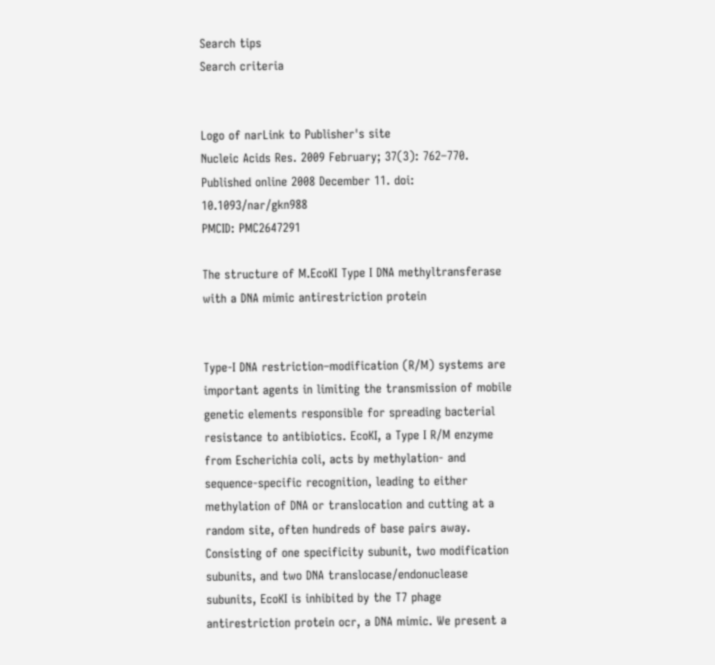Search tips
Search criteria


Logo of narLink to Publisher's site
Nucleic Acids Res. 2009 February; 37(3): 762–770.
Published online 2008 December 11. doi:  10.1093/nar/gkn988
PMCID: PMC2647291

The structure of M.EcoKI Type I DNA methyltransferase with a DNA mimic antirestriction protein


Type-I DNA restriction–modification (R/M) systems are important agents in limiting the transmission of mobile genetic elements responsible for spreading bacterial resistance to antibiotics. EcoKI, a Type I R/M enzyme from Escherichia coli, acts by methylation- and sequence-specific recognition, leading to either methylation of DNA or translocation and cutting at a random site, often hundreds of base pairs away. Consisting of one specificity subunit, two modification subunits, and two DNA translocase/endonuclease subunits, EcoKI is inhibited by the T7 phage antirestriction protein ocr, a DNA mimic. We present a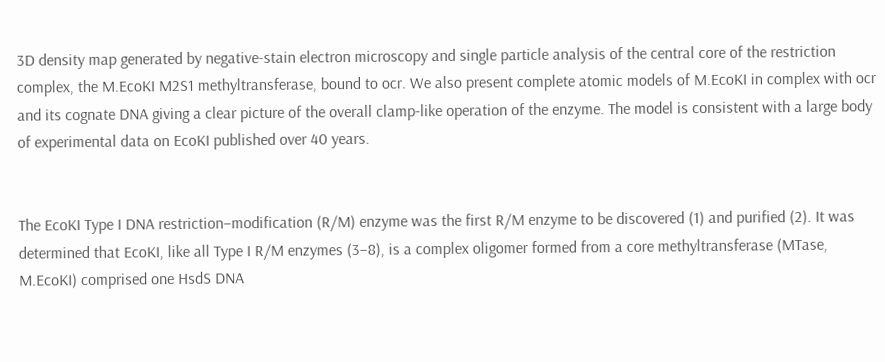3D density map generated by negative-stain electron microscopy and single particle analysis of the central core of the restriction complex, the M.EcoKI M2S1 methyltransferase, bound to ocr. We also present complete atomic models of M.EcoKI in complex with ocr and its cognate DNA giving a clear picture of the overall clamp-like operation of the enzyme. The model is consistent with a large body of experimental data on EcoKI published over 40 years.


The EcoKI Type I DNA restriction–modification (R/M) enzyme was the first R/M enzyme to be discovered (1) and purified (2). It was determined that EcoKI, like all Type I R/M enzymes (3–8), is a complex oligomer formed from a core methyltransferase (MTase, M.EcoKI) comprised one HsdS DNA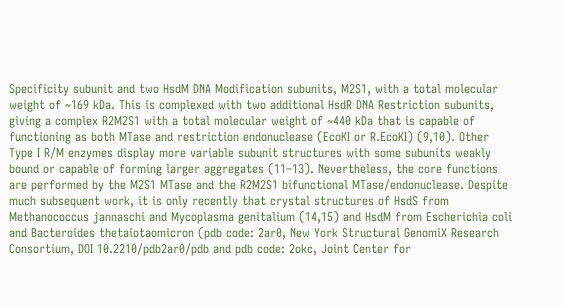Specificity subunit and two HsdM DNA Modification subunits, M2S1, with a total molecular weight of ~169 kDa. This is complexed with two additional HsdR DNA Restriction subunits, giving a complex R2M2S1 with a total molecular weight of ~440 kDa that is capable of functioning as both MTase and restriction endonuclease (EcoKI or R.EcoKI) (9,10). Other Type I R/M enzymes display more variable subunit structures with some subunits weakly bound or capable of forming larger aggregates (11–13). Nevertheless, the core functions are performed by the M2S1 MTase and the R2M2S1 bifunctional MTase/endonuclease. Despite much subsequent work, it is only recently that crystal structures of HsdS from Methanococcus jannaschi and Mycoplasma genitalium (14,15) and HsdM from Escherichia coli and Bacteroides thetaiotaomicron (pdb code: 2ar0, New York Structural GenomiX Research Consortium, DOI 10.2210/pdb2ar0/pdb and pdb code: 2okc, Joint Center for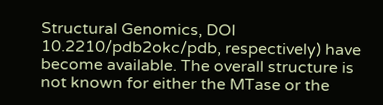Structural Genomics, DOI 10.2210/pdb2okc/pdb, respectively) have become available. The overall structure is not known for either the MTase or the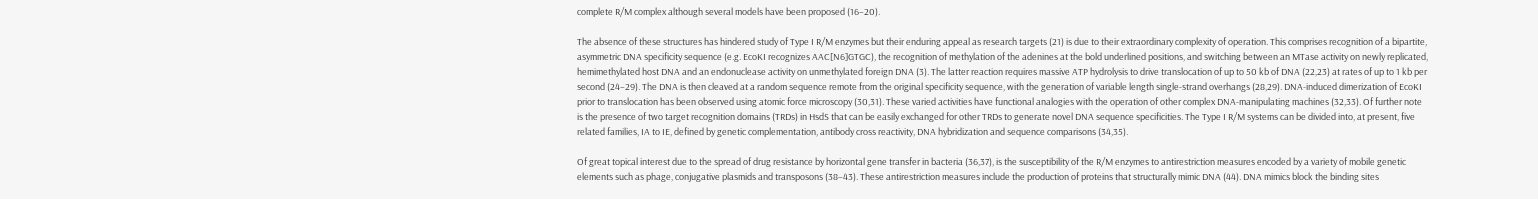complete R/M complex although several models have been proposed (16–20).

The absence of these structures has hindered study of Type I R/M enzymes but their enduring appeal as research targets (21) is due to their extraordinary complexity of operation. This comprises recognition of a bipartite, asymmetric DNA specificity sequence (e.g. EcoKI recognizes AAC[N6]GTGC), the recognition of methylation of the adenines at the bold underlined positions, and switching between an MTase activity on newly replicated, hemimethylated host DNA and an endonuclease activity on unmethylated foreign DNA (3). The latter reaction requires massive ATP hydrolysis to drive translocation of up to 50 kb of DNA (22,23) at rates of up to 1 kb per second (24–29). The DNA is then cleaved at a random sequence remote from the original specificity sequence, with the generation of variable length single-strand overhangs (28,29). DNA-induced dimerization of EcoKI prior to translocation has been observed using atomic force microscopy (30,31). These varied activities have functional analogies with the operation of other complex DNA-manipulating machines (32,33). Of further note is the presence of two target recognition domains (TRDs) in HsdS that can be easily exchanged for other TRDs to generate novel DNA sequence specificities. The Type I R/M systems can be divided into, at present, five related families, IA to IE, defined by genetic complementation, antibody cross reactivity, DNA hybridization and sequence comparisons (34,35).

Of great topical interest due to the spread of drug resistance by horizontal gene transfer in bacteria (36,37), is the susceptibility of the R/M enzymes to antirestriction measures encoded by a variety of mobile genetic elements such as phage, conjugative plasmids and transposons (38–43). These antirestriction measures include the production of proteins that structurally mimic DNA (44). DNA mimics block the binding sites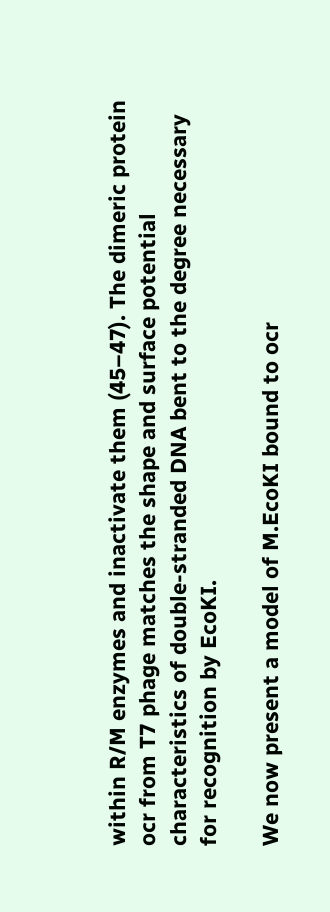within R/M enzymes and inactivate them (45–47). The dimeric protein ocr from T7 phage matches the shape and surface potential characteristics of double-stranded DNA bent to the degree necessary for recognition by EcoKI.

We now present a model of M.EcoKI bound to ocr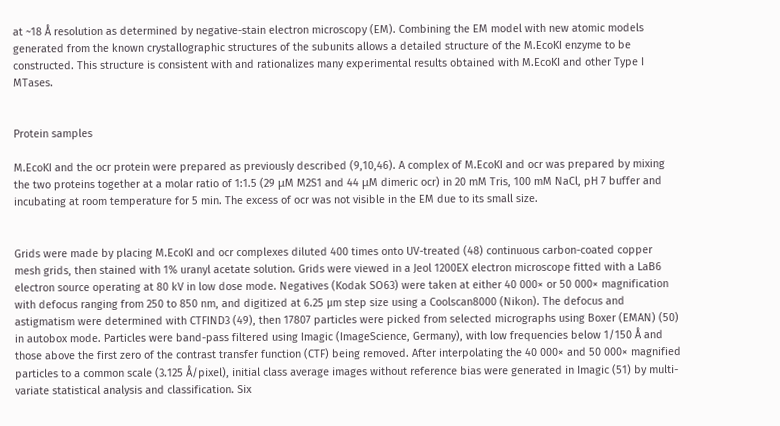at ~18 Å resolution as determined by negative-stain electron microscopy (EM). Combining the EM model with new atomic models generated from the known crystallographic structures of the subunits allows a detailed structure of the M.EcoKI enzyme to be constructed. This structure is consistent with and rationalizes many experimental results obtained with M.EcoKI and other Type I MTases.


Protein samples

M.EcoKI and the ocr protein were prepared as previously described (9,10,46). A complex of M.EcoKI and ocr was prepared by mixing the two proteins together at a molar ratio of 1:1.5 (29 μM M2S1 and 44 μM dimeric ocr) in 20 mM Tris, 100 mM NaCl, pH 7 buffer and incubating at room temperature for 5 min. The excess of ocr was not visible in the EM due to its small size.


Grids were made by placing M.EcoKI and ocr complexes diluted 400 times onto UV-treated (48) continuous carbon-coated copper mesh grids, then stained with 1% uranyl acetate solution. Grids were viewed in a Jeol 1200EX electron microscope fitted with a LaB6 electron source operating at 80 kV in low dose mode. Negatives (Kodak SO63) were taken at either 40 000× or 50 000× magnification with defocus ranging from 250 to 850 nm, and digitized at 6.25 µm step size using a Coolscan8000 (Nikon). The defocus and astigmatism were determined with CTFIND3 (49), then 17807 particles were picked from selected micrographs using Boxer (EMAN) (50) in autobox mode. Particles were band-pass filtered using Imagic (ImageScience, Germany), with low frequencies below 1/150 Å and those above the first zero of the contrast transfer function (CTF) being removed. After interpolating the 40 000× and 50 000× magnified particles to a common scale (3.125 Å/pixel), initial class average images without reference bias were generated in Imagic (51) by multi-variate statistical analysis and classification. Six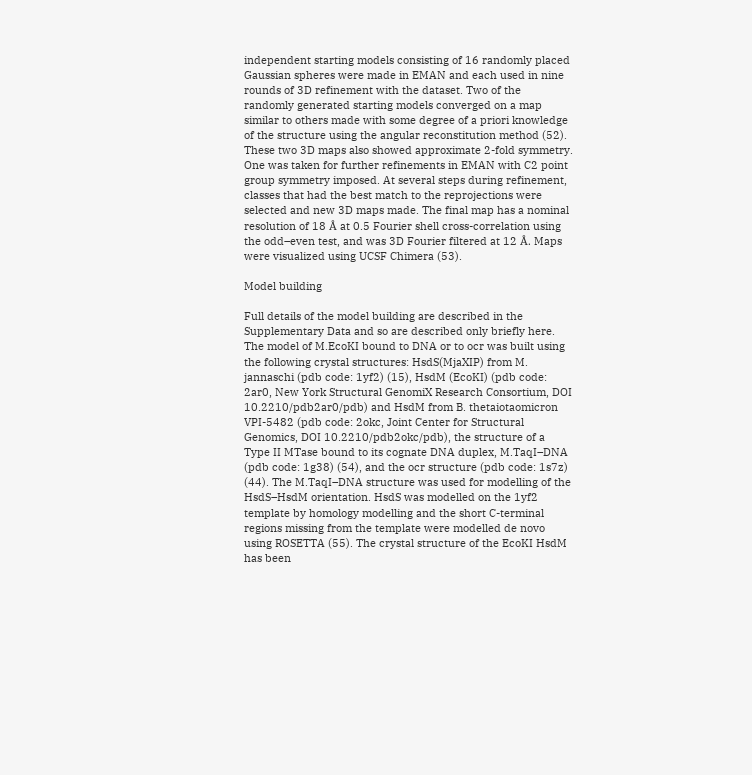independent starting models consisting of 16 randomly placed Gaussian spheres were made in EMAN and each used in nine rounds of 3D refinement with the dataset. Two of the randomly generated starting models converged on a map similar to others made with some degree of a priori knowledge of the structure using the angular reconstitution method (52). These two 3D maps also showed approximate 2-fold symmetry. One was taken for further refinements in EMAN with C2 point group symmetry imposed. At several steps during refinement, classes that had the best match to the reprojections were selected and new 3D maps made. The final map has a nominal resolution of 18 Å at 0.5 Fourier shell cross-correlation using the odd–even test, and was 3D Fourier filtered at 12 Å. Maps were visualized using UCSF Chimera (53).

Model building

Full details of the model building are described in the Supplementary Data and so are described only briefly here. The model of M.EcoKI bound to DNA or to ocr was built using the following crystal structures: HsdS(MjaXIP) from M. jannaschi (pdb code: 1yf2) (15), HsdM (EcoKI) (pdb code: 2ar0, New York Structural GenomiX Research Consortium, DOI 10.2210/pdb2ar0/pdb) and HsdM from B. thetaiotaomicron VPI-5482 (pdb code: 2okc, Joint Center for Structural Genomics, DOI 10.2210/pdb2okc/pdb), the structure of a Type II MTase bound to its cognate DNA duplex, M.TaqI–DNA (pdb code: 1g38) (54), and the ocr structure (pdb code: 1s7z) (44). The M.TaqI–DNA structure was used for modelling of the HsdS–HsdM orientation. HsdS was modelled on the 1yf2 template by homology modelling and the short C-terminal regions missing from the template were modelled de novo using ROSETTA (55). The crystal structure of the EcoKI HsdM has been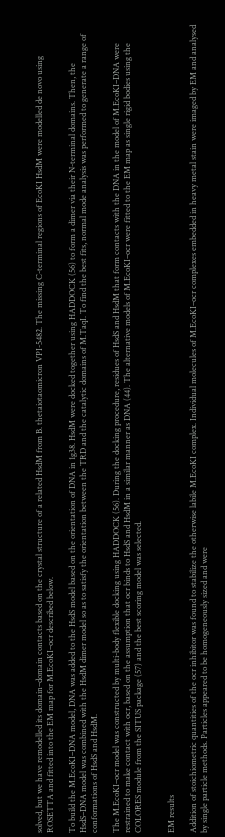solved, but we have remodelled its domain–domain contacts based on the crystal structure of a related HsdM from B. thetaiotaomicron VPI-5482. The missing C-terminal regions of EcoKI HsdM were modelled de novo using ROSETTA and fitted into the EM map for M.EcoKI–ocr described below.

To build the M.EcoKI–DNA model, DNA was added to the HsdS model based on the orientation of DNA in 1g38. HsdM were docked together using HADDOCK (56) to form a dimer via their N-terminal domains. Then, the HsdS–DNA model was combined with the HsdM dimer model so as to satisfy the orientation between the TRD and the catalytic domains of M.TaqI. To find the best fits, normal mode analysis was performed to generate a range of conformations of HsdS and HsdM.

The M.EcoKI–ocr model was constructed by multi-body flexible docking using HADDOCK (56). During the docking procedure, residues of HsdS and HsdM that form contacts with the DNA in the model of M.EcoKI–DNA were restrained to make contact with ocr, based on the assumption that ocr binds to HsdS and HsdM in a similar manner as DNA (44). The alternative models of M.EcoKI–ocr were fitted to the EM map as single rigid bodies using the COLORES module from the SITUS package (57) and the best scoring model was selected.


EM results

Addition of stoichiometric quantities of the ocr inhibitor was found to stabilize the otherwise labile M.EcoKI complex. Individual molecules of M.EcoKI–ocr complexes embedded in heavy metal stain were imaged by EM and analysed by single particle methods. Particles appeared to be homogeneously sized and were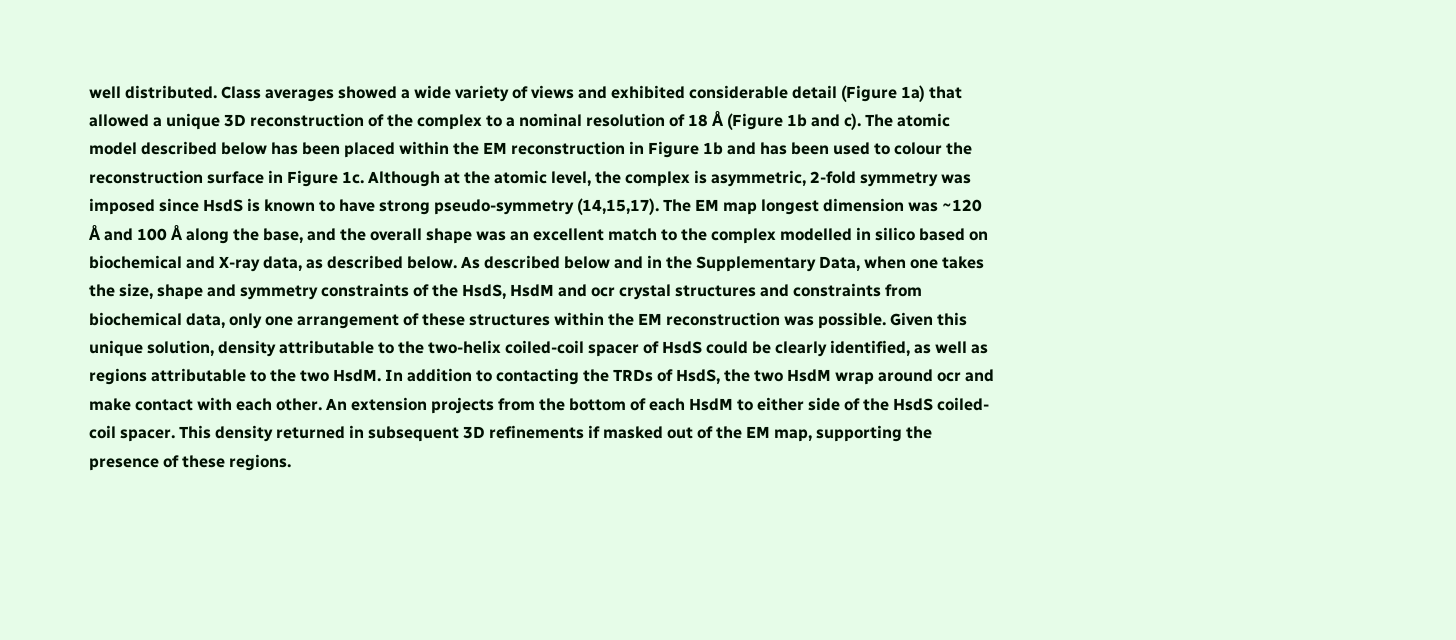well distributed. Class averages showed a wide variety of views and exhibited considerable detail (Figure 1a) that allowed a unique 3D reconstruction of the complex to a nominal resolution of 18 Å (Figure 1b and c). The atomic model described below has been placed within the EM reconstruction in Figure 1b and has been used to colour the reconstruction surface in Figure 1c. Although at the atomic level, the complex is asymmetric, 2-fold symmetry was imposed since HsdS is known to have strong pseudo-symmetry (14,15,17). The EM map longest dimension was ~120 Å and 100 Å along the base, and the overall shape was an excellent match to the complex modelled in silico based on biochemical and X-ray data, as described below. As described below and in the Supplementary Data, when one takes the size, shape and symmetry constraints of the HsdS, HsdM and ocr crystal structures and constraints from biochemical data, only one arrangement of these structures within the EM reconstruction was possible. Given this unique solution, density attributable to the two-helix coiled-coil spacer of HsdS could be clearly identified, as well as regions attributable to the two HsdM. In addition to contacting the TRDs of HsdS, the two HsdM wrap around ocr and make contact with each other. An extension projects from the bottom of each HsdM to either side of the HsdS coiled-coil spacer. This density returned in subsequent 3D refinements if masked out of the EM map, supporting the presence of these regions.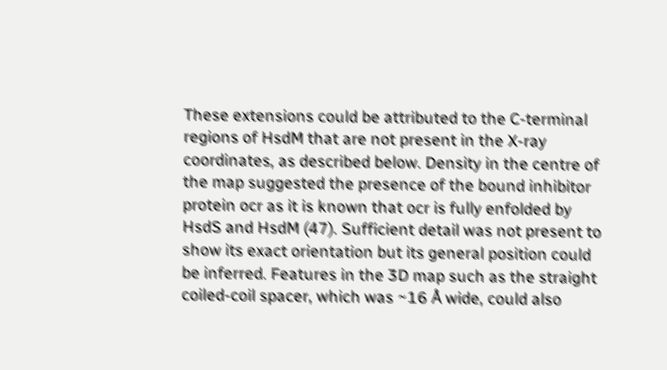These extensions could be attributed to the C-terminal regions of HsdM that are not present in the X-ray coordinates, as described below. Density in the centre of the map suggested the presence of the bound inhibitor protein ocr as it is known that ocr is fully enfolded by HsdS and HsdM (47). Sufficient detail was not present to show its exact orientation but its general position could be inferred. Features in the 3D map such as the straight coiled-coil spacer, which was ~16 Å wide, could also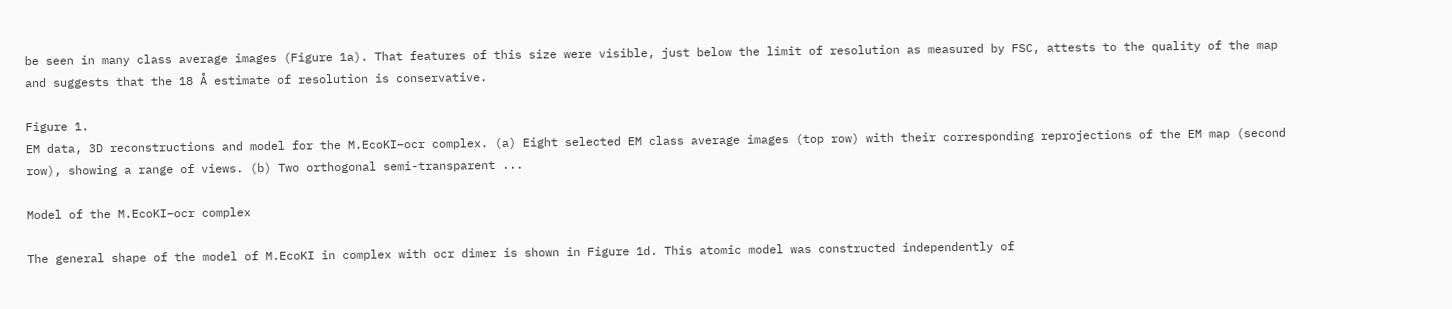be seen in many class average images (Figure 1a). That features of this size were visible, just below the limit of resolution as measured by FSC, attests to the quality of the map and suggests that the 18 Å estimate of resolution is conservative.

Figure 1.
EM data, 3D reconstructions and model for the M.EcoKI–ocr complex. (a) Eight selected EM class average images (top row) with their corresponding reprojections of the EM map (second row), showing a range of views. (b) Two orthogonal semi-transparent ...

Model of the M.EcoKI–ocr complex

The general shape of the model of M.EcoKI in complex with ocr dimer is shown in Figure 1d. This atomic model was constructed independently of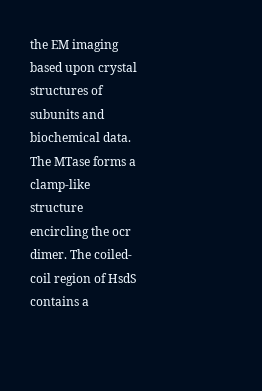the EM imaging based upon crystal structures of subunits and biochemical data. The MTase forms a clamp-like structure encircling the ocr dimer. The coiled-coil region of HsdS contains a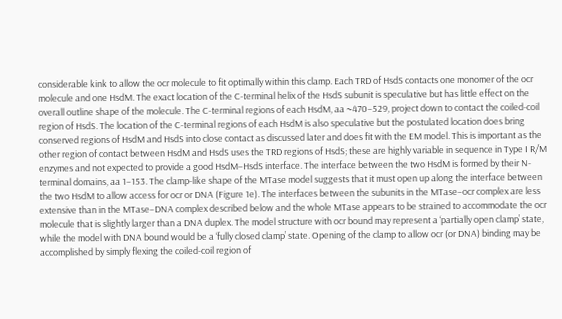considerable kink to allow the ocr molecule to fit optimally within this clamp. Each TRD of HsdS contacts one monomer of the ocr molecule and one HsdM. The exact location of the C-terminal helix of the HsdS subunit is speculative but has little effect on the overall outline shape of the molecule. The C-terminal regions of each HsdM, aa ~470–529, project down to contact the coiled-coil region of HsdS. The location of the C-terminal regions of each HsdM is also speculative but the postulated location does bring conserved regions of HsdM and HsdS into close contact as discussed later and does fit with the EM model. This is important as the other region of contact between HsdM and HsdS uses the TRD regions of HsdS; these are highly variable in sequence in Type I R/M enzymes and not expected to provide a good HsdM–HsdS interface. The interface between the two HsdM is formed by their N-terminal domains, aa 1–153. The clamp-like shape of the MTase model suggests that it must open up along the interface between the two HsdM to allow access for ocr or DNA (Figure 1e). The interfaces between the subunits in the MTase–ocr complex are less extensive than in the MTase–DNA complex described below and the whole MTase appears to be strained to accommodate the ocr molecule that is slightly larger than a DNA duplex. The model structure with ocr bound may represent a ‘partially open clamp’ state, while the model with DNA bound would be a ‘fully closed clamp’ state. Opening of the clamp to allow ocr (or DNA) binding may be accomplished by simply flexing the coiled-coil region of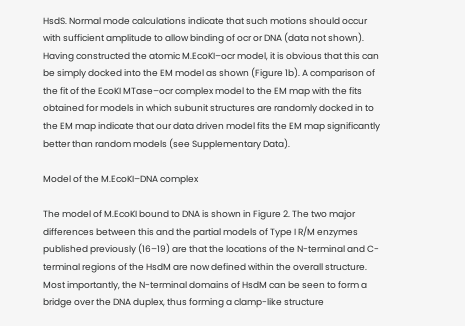HsdS. Normal mode calculations indicate that such motions should occur with sufficient amplitude to allow binding of ocr or DNA (data not shown). Having constructed the atomic M.EcoKI–ocr model, it is obvious that this can be simply docked into the EM model as shown (Figure 1b). A comparison of the fit of the EcoKI MTase–ocr complex model to the EM map with the fits obtained for models in which subunit structures are randomly docked in to the EM map indicate that our data driven model fits the EM map significantly better than random models (see Supplementary Data).

Model of the M.EcoKI–DNA complex

The model of M.EcoKI bound to DNA is shown in Figure 2. The two major differences between this and the partial models of Type I R/M enzymes published previously (16–19) are that the locations of the N-terminal and C-terminal regions of the HsdM are now defined within the overall structure. Most importantly, the N-terminal domains of HsdM can be seen to form a bridge over the DNA duplex, thus forming a clamp-like structure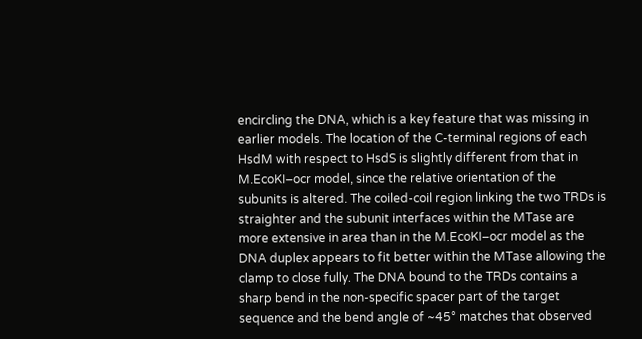encircling the DNA, which is a key feature that was missing in earlier models. The location of the C-terminal regions of each HsdM with respect to HsdS is slightly different from that in M.EcoKI–ocr model, since the relative orientation of the subunits is altered. The coiled-coil region linking the two TRDs is straighter and the subunit interfaces within the MTase are more extensive in area than in the M.EcoKI–ocr model as the DNA duplex appears to fit better within the MTase allowing the clamp to close fully. The DNA bound to the TRDs contains a sharp bend in the non-specific spacer part of the target sequence and the bend angle of ~45° matches that observed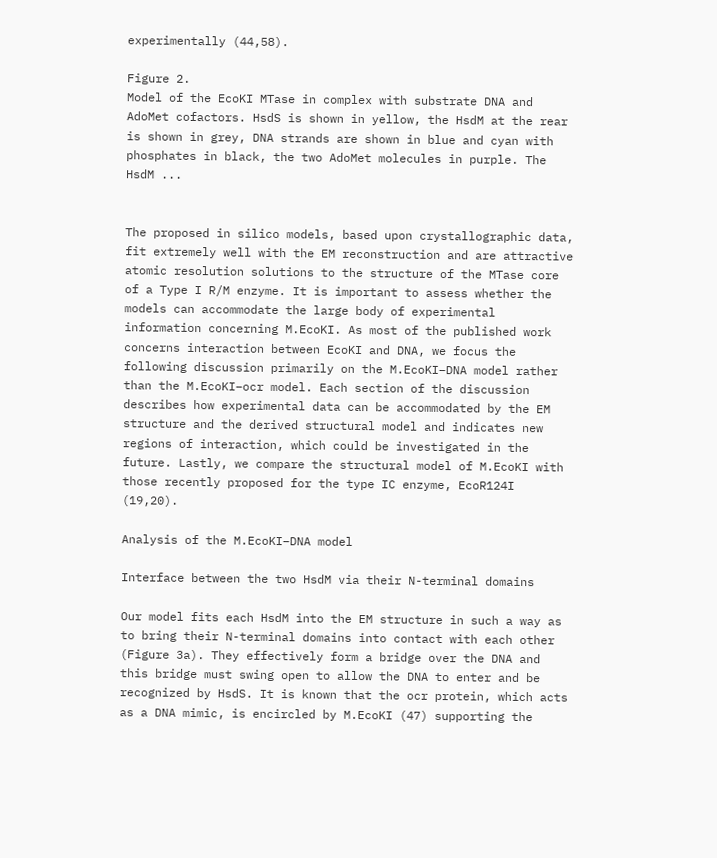experimentally (44,58).

Figure 2.
Model of the EcoKI MTase in complex with substrate DNA and AdoMet cofactors. HsdS is shown in yellow, the HsdM at the rear is shown in grey, DNA strands are shown in blue and cyan with phosphates in black, the two AdoMet molecules in purple. The HsdM ...


The proposed in silico models, based upon crystallographic data, fit extremely well with the EM reconstruction and are attractive atomic resolution solutions to the structure of the MTase core of a Type I R/M enzyme. It is important to assess whether the models can accommodate the large body of experimental information concerning M.EcoKI. As most of the published work concerns interaction between EcoKI and DNA, we focus the following discussion primarily on the M.EcoKI–DNA model rather than the M.EcoKI–ocr model. Each section of the discussion describes how experimental data can be accommodated by the EM structure and the derived structural model and indicates new regions of interaction, which could be investigated in the future. Lastly, we compare the structural model of M.EcoKI with those recently proposed for the type IC enzyme, EcoR124I (19,20).

Analysis of the M.EcoKI–DNA model

Interface between the two HsdM via their N-terminal domains

Our model fits each HsdM into the EM structure in such a way as to bring their N-terminal domains into contact with each other (Figure 3a). They effectively form a bridge over the DNA and this bridge must swing open to allow the DNA to enter and be recognized by HsdS. It is known that the ocr protein, which acts as a DNA mimic, is encircled by M.EcoKI (47) supporting the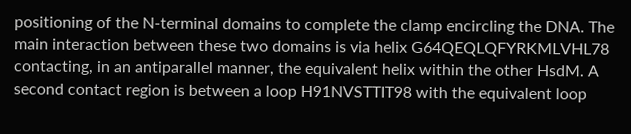positioning of the N-terminal domains to complete the clamp encircling the DNA. The main interaction between these two domains is via helix G64QEQLQFYRKMLVHL78 contacting, in an antiparallel manner, the equivalent helix within the other HsdM. A second contact region is between a loop H91NVSTTIT98 with the equivalent loop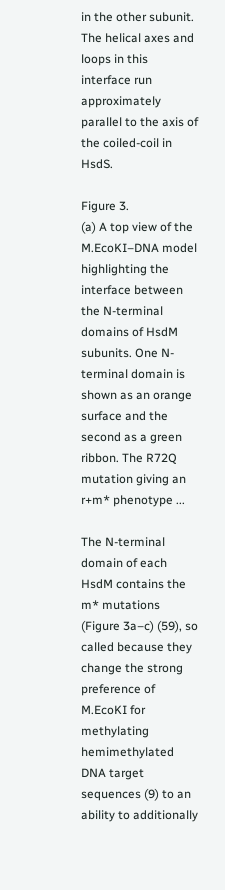in the other subunit. The helical axes and loops in this interface run approximately parallel to the axis of the coiled-coil in HsdS.

Figure 3.
(a) A top view of the M.EcoKI–DNA model highlighting the interface between the N-terminal domains of HsdM subunits. One N-terminal domain is shown as an orange surface and the second as a green ribbon. The R72Q mutation giving an r+m* phenotype ...

The N-terminal domain of each HsdM contains the m* mutations (Figure 3a–c) (59), so called because they change the strong preference of M.EcoKI for methylating hemimethylated DNA target sequences (9) to an ability to additionally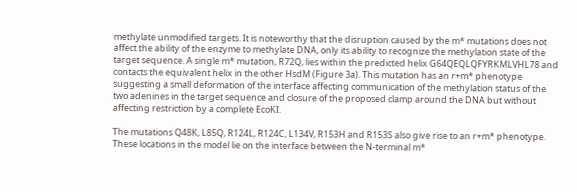methylate unmodified targets. It is noteworthy that the disruption caused by the m* mutations does not affect the ability of the enzyme to methylate DNA, only its ability to recognize the methylation state of the target sequence. A single m* mutation, R72Q, lies within the predicted helix G64QEQLQFYRKMLVHL78 and contacts the equivalent helix in the other HsdM (Figure 3a). This mutation has an r+m* phenotype suggesting a small deformation of the interface affecting communication of the methylation status of the two adenines in the target sequence and closure of the proposed clamp around the DNA but without affecting restriction by a complete EcoKI.

The mutations Q48K, L85Q, R124L, R124C, L134V, R153H and R153S also give rise to an r+m* phenotype. These locations in the model lie on the interface between the N-terminal m*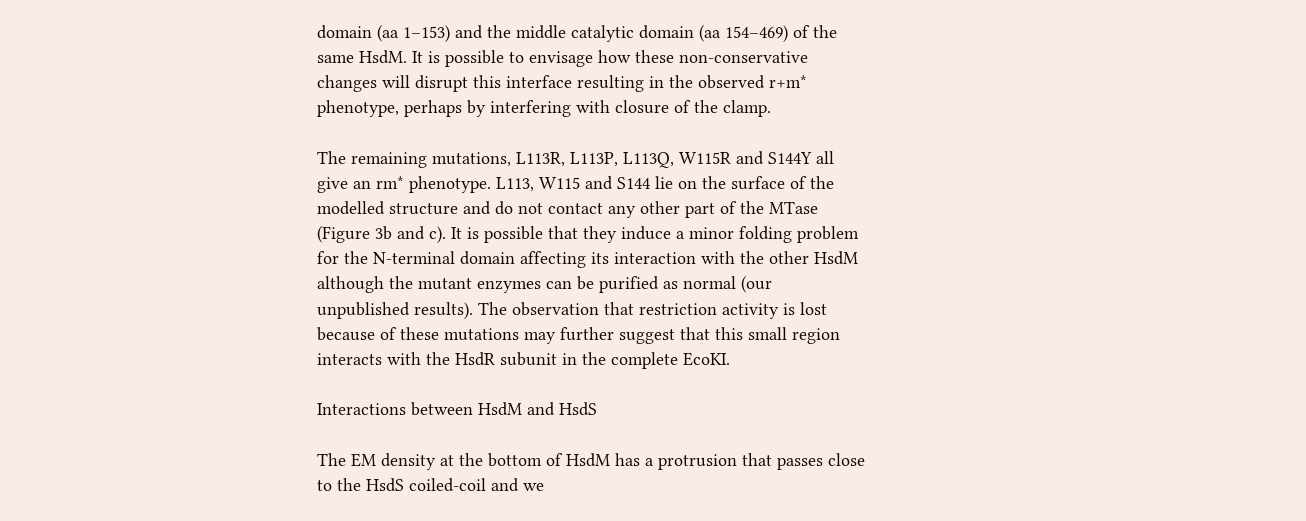domain (aa 1–153) and the middle catalytic domain (aa 154–469) of the same HsdM. It is possible to envisage how these non-conservative changes will disrupt this interface resulting in the observed r+m* phenotype, perhaps by interfering with closure of the clamp.

The remaining mutations, L113R, L113P, L113Q, W115R and S144Y all give an rm* phenotype. L113, W115 and S144 lie on the surface of the modelled structure and do not contact any other part of the MTase (Figure 3b and c). It is possible that they induce a minor folding problem for the N-terminal domain affecting its interaction with the other HsdM although the mutant enzymes can be purified as normal (our unpublished results). The observation that restriction activity is lost because of these mutations may further suggest that this small region interacts with the HsdR subunit in the complete EcoKI.

Interactions between HsdM and HsdS

The EM density at the bottom of HsdM has a protrusion that passes close to the HsdS coiled-coil and we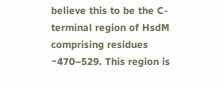believe this to be the C-terminal region of HsdM comprising residues ~470–529. This region is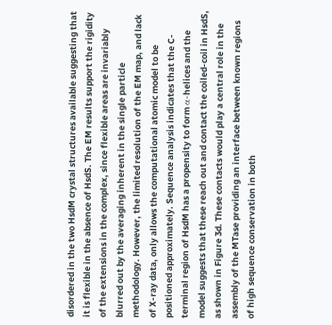disordered in the two HsdM crystal structures available suggesting that it is flexible in the absence of HsdS. The EM results support the rigidity of the extensions in the complex, since flexible areas are invariably blurred out by the averaging inherent in the single particle methodology. However, the limited resolution of the EM map, and lack of X-ray data, only allows the computational atomic model to be positioned approximately. Sequence analysis indicates that the C-terminal region of HsdM has a propensity to form α-helices and the model suggests that these reach out and contact the coiled-coil in HsdS, as shown in Figure 3d. These contacts would play a central role in the assembly of the MTase providing an interface between known regions of high sequence conservation in both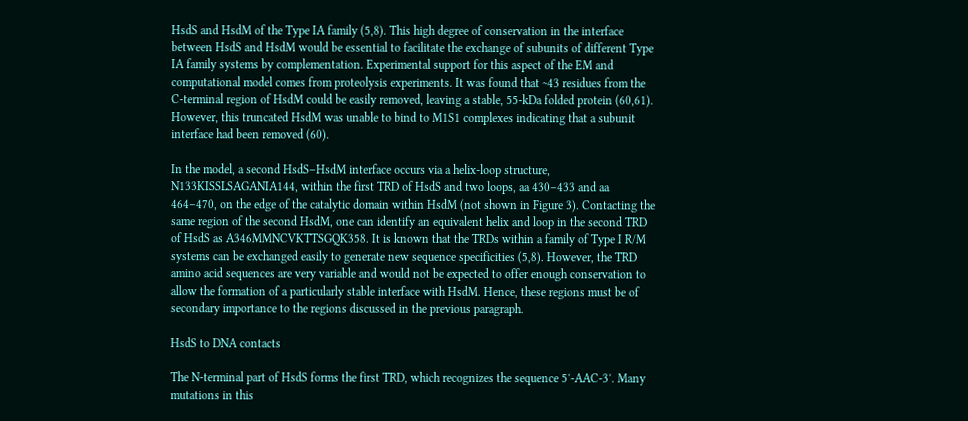HsdS and HsdM of the Type IA family (5,8). This high degree of conservation in the interface between HsdS and HsdM would be essential to facilitate the exchange of subunits of different Type IA family systems by complementation. Experimental support for this aspect of the EM and computational model comes from proteolysis experiments. It was found that ~43 residues from the C-terminal region of HsdM could be easily removed, leaving a stable, 55-kDa folded protein (60,61). However, this truncated HsdM was unable to bind to M1S1 complexes indicating that a subunit interface had been removed (60).

In the model, a second HsdS–HsdM interface occurs via a helix-loop structure, N133KISSLSAGANIA144, within the first TRD of HsdS and two loops, aa 430–433 and aa 464–470, on the edge of the catalytic domain within HsdM (not shown in Figure 3). Contacting the same region of the second HsdM, one can identify an equivalent helix and loop in the second TRD of HsdS as A346MMNCVKTTSGQK358. It is known that the TRDs within a family of Type I R/M systems can be exchanged easily to generate new sequence specificities (5,8). However, the TRD amino acid sequences are very variable and would not be expected to offer enough conservation to allow the formation of a particularly stable interface with HsdM. Hence, these regions must be of secondary importance to the regions discussed in the previous paragraph.

HsdS to DNA contacts

The N-terminal part of HsdS forms the first TRD, which recognizes the sequence 5′-AAC-3′. Many mutations in this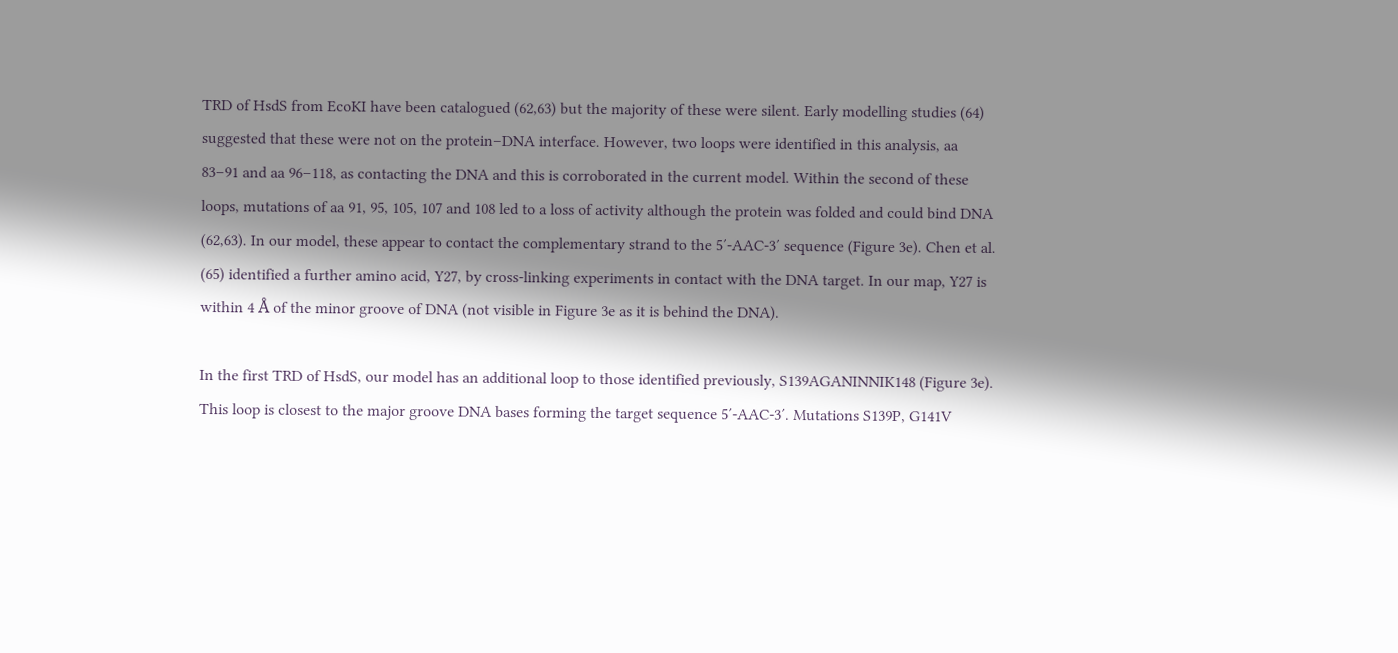TRD of HsdS from EcoKI have been catalogued (62,63) but the majority of these were silent. Early modelling studies (64) suggested that these were not on the protein–DNA interface. However, two loops were identified in this analysis, aa 83–91 and aa 96–118, as contacting the DNA and this is corroborated in the current model. Within the second of these loops, mutations of aa 91, 95, 105, 107 and 108 led to a loss of activity although the protein was folded and could bind DNA (62,63). In our model, these appear to contact the complementary strand to the 5′-AAC-3′ sequence (Figure 3e). Chen et al. (65) identified a further amino acid, Y27, by cross-linking experiments in contact with the DNA target. In our map, Y27 is within 4 Å of the minor groove of DNA (not visible in Figure 3e as it is behind the DNA).

In the first TRD of HsdS, our model has an additional loop to those identified previously, S139AGANINNIK148 (Figure 3e). This loop is closest to the major groove DNA bases forming the target sequence 5′-AAC-3′. Mutations S139P, G141V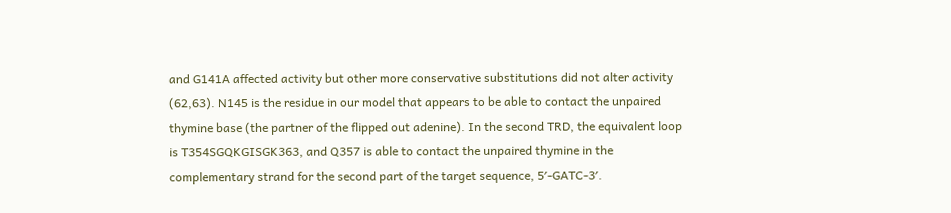and G141A affected activity but other more conservative substitutions did not alter activity (62,63). N145 is the residue in our model that appears to be able to contact the unpaired thymine base (the partner of the flipped out adenine). In the second TRD, the equivalent loop is T354SGQKGISGK363, and Q357 is able to contact the unpaired thymine in the complementary strand for the second part of the target sequence, 5′-GATC-3′.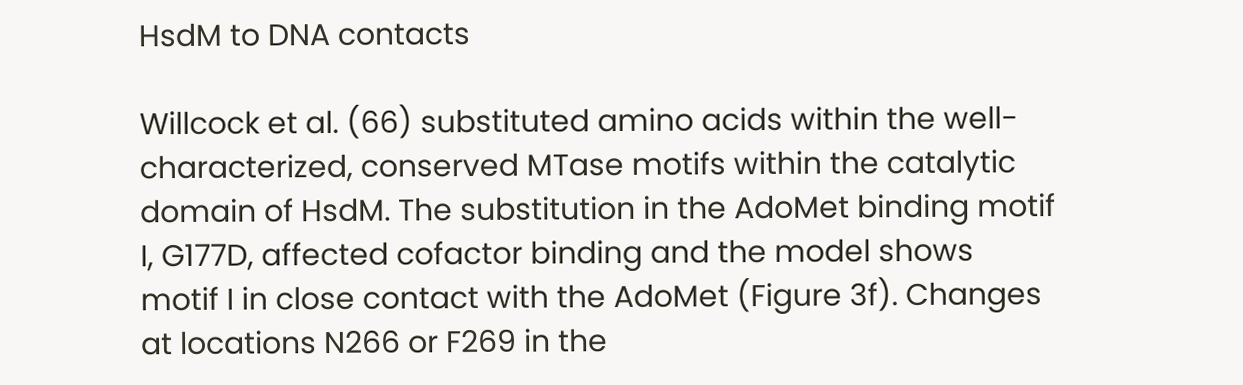HsdM to DNA contacts

Willcock et al. (66) substituted amino acids within the well-characterized, conserved MTase motifs within the catalytic domain of HsdM. The substitution in the AdoMet binding motif I, G177D, affected cofactor binding and the model shows motif I in close contact with the AdoMet (Figure 3f). Changes at locations N266 or F269 in the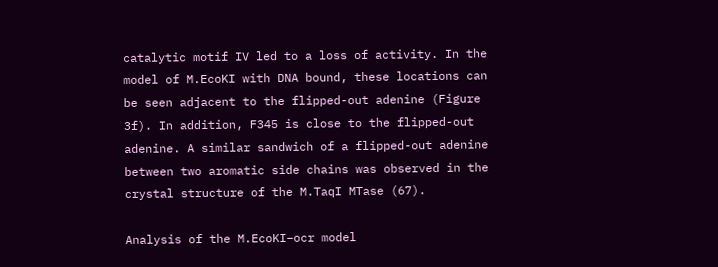catalytic motif IV led to a loss of activity. In the model of M.EcoKI with DNA bound, these locations can be seen adjacent to the flipped-out adenine (Figure 3f). In addition, F345 is close to the flipped-out adenine. A similar sandwich of a flipped-out adenine between two aromatic side chains was observed in the crystal structure of the M.TaqI MTase (67).

Analysis of the M.EcoKI–ocr model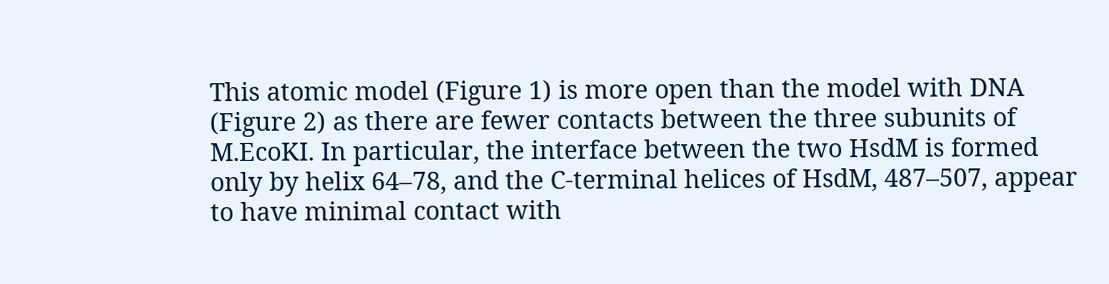This atomic model (Figure 1) is more open than the model with DNA (Figure 2) as there are fewer contacts between the three subunits of M.EcoKI. In particular, the interface between the two HsdM is formed only by helix 64–78, and the C-terminal helices of HsdM, 487–507, appear to have minimal contact with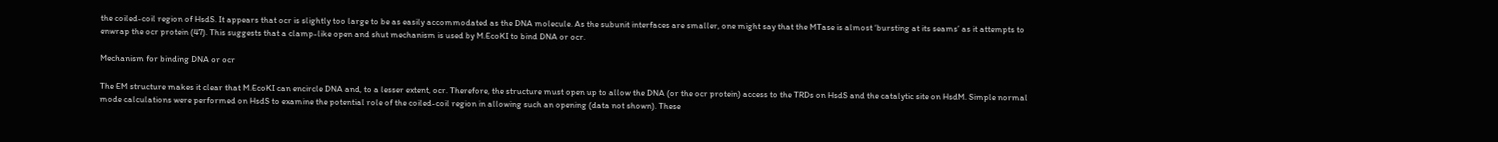the coiled-coil region of HsdS. It appears that ocr is slightly too large to be as easily accommodated as the DNA molecule. As the subunit interfaces are smaller, one might say that the MTase is almost ‘bursting at its seams’ as it attempts to enwrap the ocr protein (47). This suggests that a clamp-like open and shut mechanism is used by M.EcoKI to bind DNA or ocr.

Mechanism for binding DNA or ocr

The EM structure makes it clear that M.EcoKI can encircle DNA and, to a lesser extent, ocr. Therefore, the structure must open up to allow the DNA (or the ocr protein) access to the TRDs on HsdS and the catalytic site on HsdM. Simple normal mode calculations were performed on HsdS to examine the potential role of the coiled-coil region in allowing such an opening (data not shown). These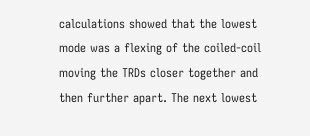calculations showed that the lowest mode was a flexing of the coiled-coil moving the TRDs closer together and then further apart. The next lowest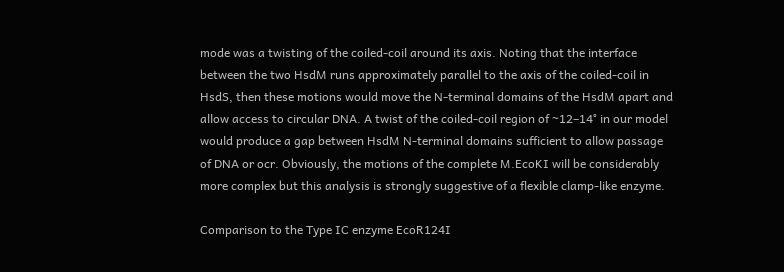mode was a twisting of the coiled-coil around its axis. Noting that the interface between the two HsdM runs approximately parallel to the axis of the coiled-coil in HsdS, then these motions would move the N-terminal domains of the HsdM apart and allow access to circular DNA. A twist of the coiled-coil region of ~12–14° in our model would produce a gap between HsdM N-terminal domains sufficient to allow passage of DNA or ocr. Obviously, the motions of the complete M.EcoKI will be considerably more complex but this analysis is strongly suggestive of a flexible clamp-like enzyme.

Comparison to the Type IC enzyme EcoR124I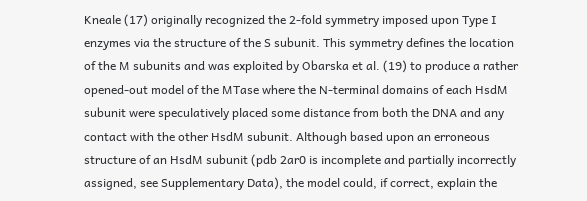Kneale (17) originally recognized the 2-fold symmetry imposed upon Type I enzymes via the structure of the S subunit. This symmetry defines the location of the M subunits and was exploited by Obarska et al. (19) to produce a rather opened-out model of the MTase where the N-terminal domains of each HsdM subunit were speculatively placed some distance from both the DNA and any contact with the other HsdM subunit. Although based upon an erroneous structure of an HsdM subunit (pdb 2ar0 is incomplete and partially incorrectly assigned, see Supplementary Data), the model could, if correct, explain the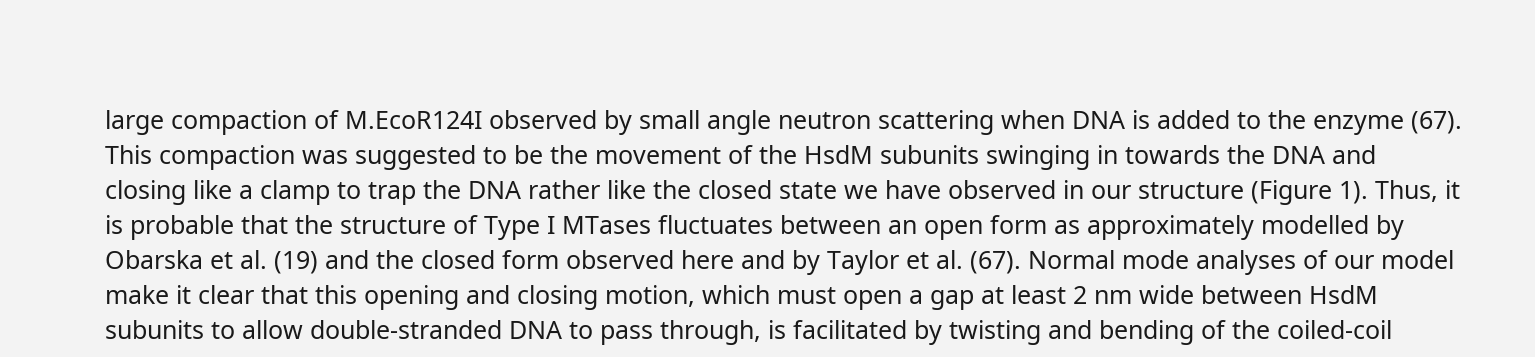large compaction of M.EcoR124I observed by small angle neutron scattering when DNA is added to the enzyme (67). This compaction was suggested to be the movement of the HsdM subunits swinging in towards the DNA and closing like a clamp to trap the DNA rather like the closed state we have observed in our structure (Figure 1). Thus, it is probable that the structure of Type I MTases fluctuates between an open form as approximately modelled by Obarska et al. (19) and the closed form observed here and by Taylor et al. (67). Normal mode analyses of our model make it clear that this opening and closing motion, which must open a gap at least 2 nm wide between HsdM subunits to allow double-stranded DNA to pass through, is facilitated by twisting and bending of the coiled-coil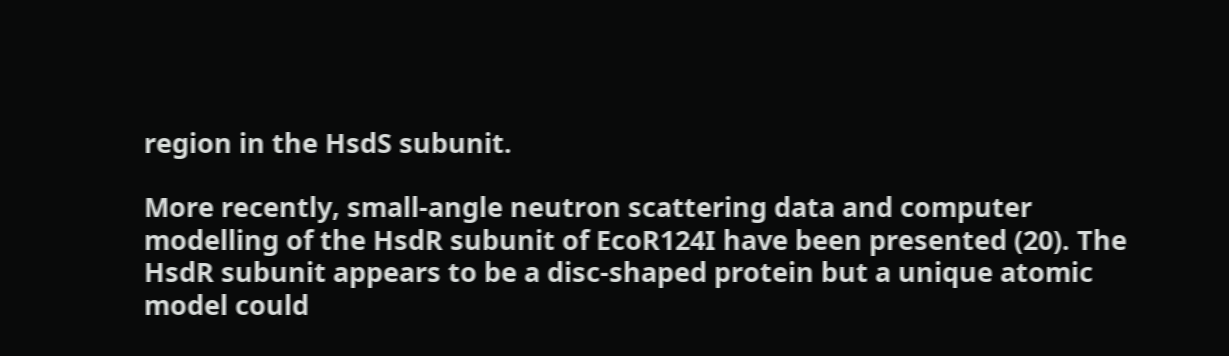region in the HsdS subunit.

More recently, small-angle neutron scattering data and computer modelling of the HsdR subunit of EcoR124I have been presented (20). The HsdR subunit appears to be a disc-shaped protein but a unique atomic model could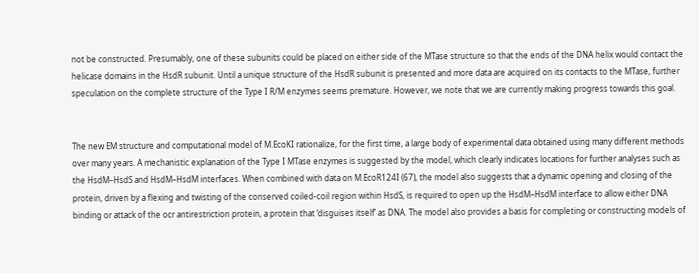not be constructed. Presumably, one of these subunits could be placed on either side of the MTase structure so that the ends of the DNA helix would contact the helicase domains in the HsdR subunit. Until a unique structure of the HsdR subunit is presented and more data are acquired on its contacts to the MTase, further speculation on the complete structure of the Type I R/M enzymes seems premature. However, we note that we are currently making progress towards this goal.


The new EM structure and computational model of M.EcoKI rationalize, for the first time, a large body of experimental data obtained using many different methods over many years. A mechanistic explanation of the Type I MTase enzymes is suggested by the model, which clearly indicates locations for further analyses such as the HsdM–HsdS and HsdM–HsdM interfaces. When combined with data on M.EcoR124I (67), the model also suggests that a dynamic opening and closing of the protein, driven by a flexing and twisting of the conserved coiled-coil region within HsdS, is required to open up the HsdM–HsdM interface to allow either DNA binding or attack of the ocr antirestriction protein, a protein that ‘disguises itself’ as DNA. The model also provides a basis for completing or constructing models of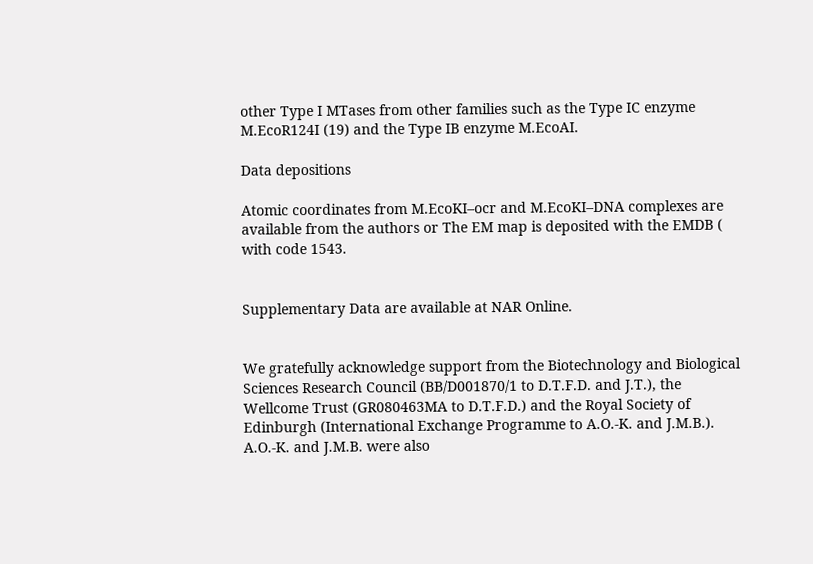other Type I MTases from other families such as the Type IC enzyme M.EcoR124I (19) and the Type IB enzyme M.EcoAI.

Data depositions

Atomic coordinates from M.EcoKI–ocr and M.EcoKI–DNA complexes are available from the authors or The EM map is deposited with the EMDB ( with code 1543.


Supplementary Data are available at NAR Online.


We gratefully acknowledge support from the Biotechnology and Biological Sciences Research Council (BB/D001870/1 to D.T.F.D. and J.T.), the Wellcome Trust (GR080463MA to D.T.F.D.) and the Royal Society of Edinburgh (International Exchange Programme to A.O.-K. and J.M.B.). A.O.-K. and J.M.B. were also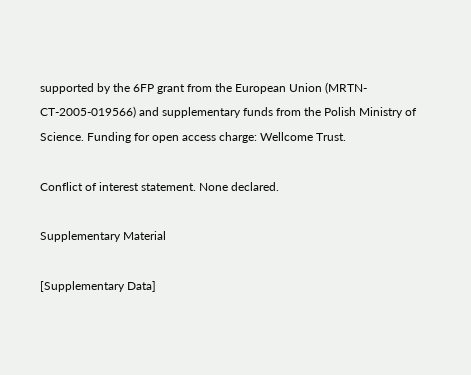supported by the 6FP grant from the European Union (MRTN-CT-2005-019566) and supplementary funds from the Polish Ministry of Science. Funding for open access charge: Wellcome Trust.

Conflict of interest statement. None declared.

Supplementary Material

[Supplementary Data]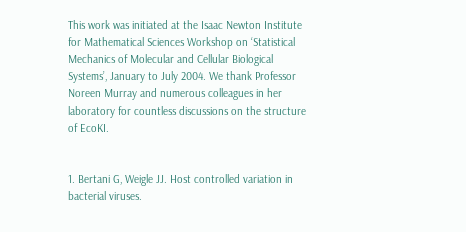This work was initiated at the Isaac Newton Institute for Mathematical Sciences Workshop on ‘Statistical Mechanics of Molecular and Cellular Biological Systems’, January to July 2004. We thank Professor Noreen Murray and numerous colleagues in her laboratory for countless discussions on the structure of EcoKI.


1. Bertani G, Weigle JJ. Host controlled variation in bacterial viruses.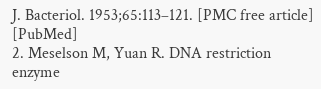J. Bacteriol. 1953;65:113–121. [PMC free article] [PubMed]
2. Meselson M, Yuan R. DNA restriction enzyme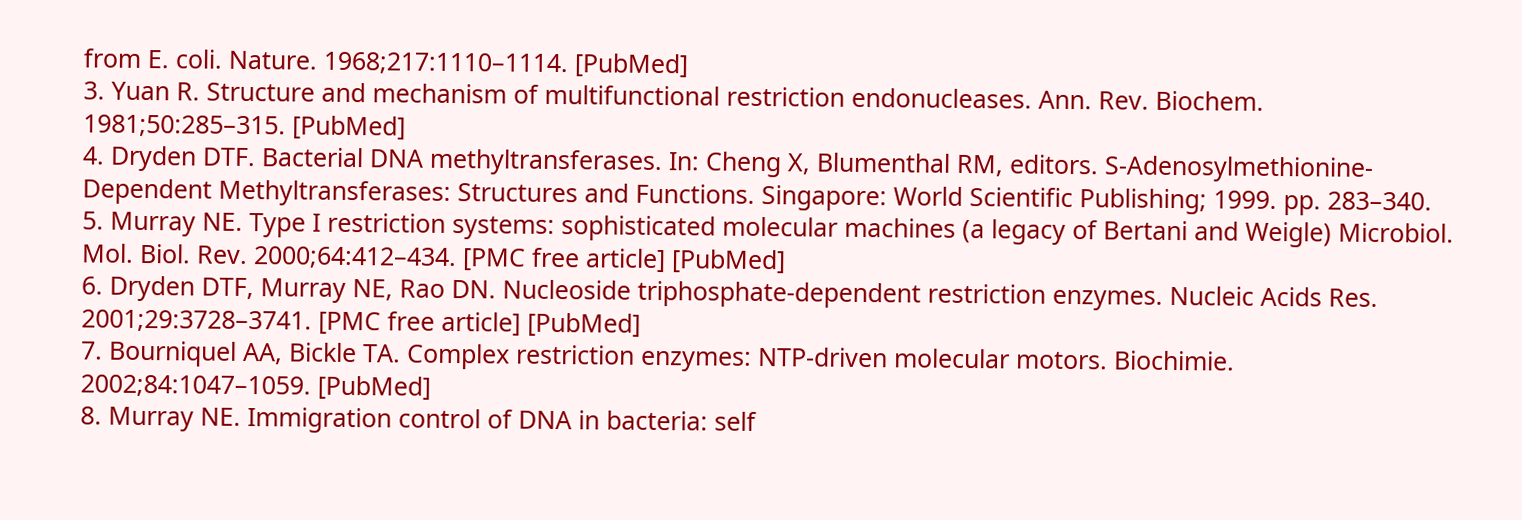from E. coli. Nature. 1968;217:1110–1114. [PubMed]
3. Yuan R. Structure and mechanism of multifunctional restriction endonucleases. Ann. Rev. Biochem. 1981;50:285–315. [PubMed]
4. Dryden DTF. Bacterial DNA methyltransferases. In: Cheng X, Blumenthal RM, editors. S-Adenosylmethionine-Dependent Methyltransferases: Structures and Functions. Singapore: World Scientific Publishing; 1999. pp. 283–340.
5. Murray NE. Type I restriction systems: sophisticated molecular machines (a legacy of Bertani and Weigle) Microbiol. Mol. Biol. Rev. 2000;64:412–434. [PMC free article] [PubMed]
6. Dryden DTF, Murray NE, Rao DN. Nucleoside triphosphate-dependent restriction enzymes. Nucleic Acids Res. 2001;29:3728–3741. [PMC free article] [PubMed]
7. Bourniquel AA, Bickle TA. Complex restriction enzymes: NTP-driven molecular motors. Biochimie. 2002;84:1047–1059. [PubMed]
8. Murray NE. Immigration control of DNA in bacteria: self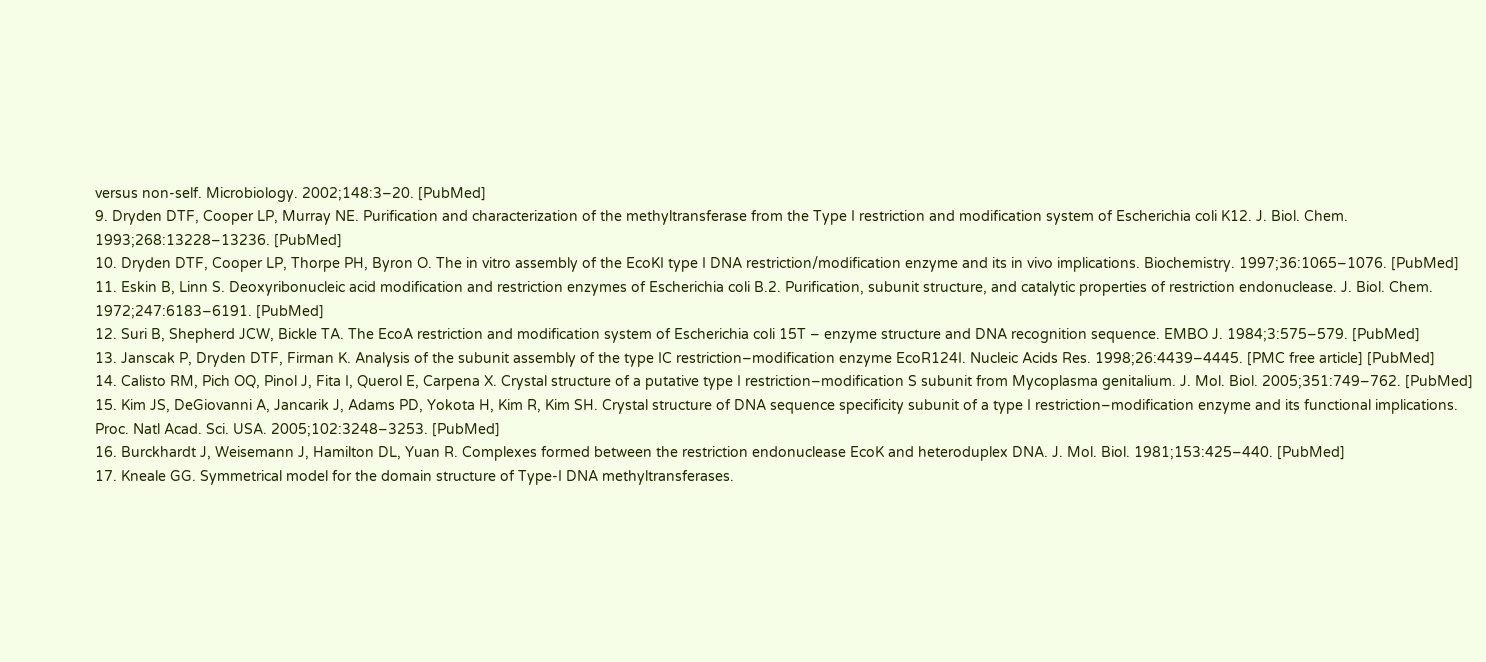versus non-self. Microbiology. 2002;148:3–20. [PubMed]
9. Dryden DTF, Cooper LP, Murray NE. Purification and characterization of the methyltransferase from the Type I restriction and modification system of Escherichia coli K12. J. Biol. Chem. 1993;268:13228–13236. [PubMed]
10. Dryden DTF, Cooper LP, Thorpe PH, Byron O. The in vitro assembly of the EcoKI type I DNA restriction/modification enzyme and its in vivo implications. Biochemistry. 1997;36:1065–1076. [PubMed]
11. Eskin B, Linn S. Deoxyribonucleic acid modification and restriction enzymes of Escherichia coli B.2. Purification, subunit structure, and catalytic properties of restriction endonuclease. J. Biol. Chem. 1972;247:6183–6191. [PubMed]
12. Suri B, Shepherd JCW, Bickle TA. The EcoA restriction and modification system of Escherichia coli 15T – enzyme structure and DNA recognition sequence. EMBO J. 1984;3:575–579. [PubMed]
13. Janscak P, Dryden DTF, Firman K. Analysis of the subunit assembly of the type IC restriction–modification enzyme EcoR124I. Nucleic Acids Res. 1998;26:4439–4445. [PMC free article] [PubMed]
14. Calisto RM, Pich OQ, Pinol J, Fita I, Querol E, Carpena X. Crystal structure of a putative type I restriction–modification S subunit from Mycoplasma genitalium. J. Mol. Biol. 2005;351:749–762. [PubMed]
15. Kim JS, DeGiovanni A, Jancarik J, Adams PD, Yokota H, Kim R, Kim SH. Crystal structure of DNA sequence specificity subunit of a type I restriction–modification enzyme and its functional implications. Proc. Natl Acad. Sci. USA. 2005;102:3248–3253. [PubMed]
16. Burckhardt J, Weisemann J, Hamilton DL, Yuan R. Complexes formed between the restriction endonuclease EcoK and heteroduplex DNA. J. Mol. Biol. 1981;153:425–440. [PubMed]
17. Kneale GG. Symmetrical model for the domain structure of Type-I DNA methyltransferases.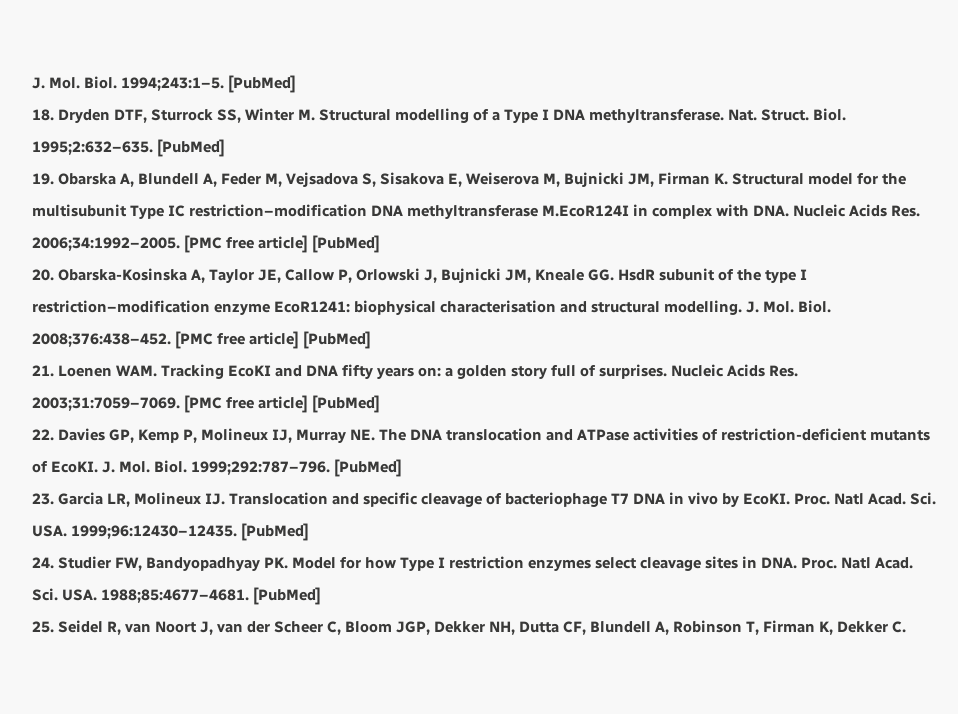J. Mol. Biol. 1994;243:1–5. [PubMed]
18. Dryden DTF, Sturrock SS, Winter M. Structural modelling of a Type I DNA methyltransferase. Nat. Struct. Biol. 1995;2:632–635. [PubMed]
19. Obarska A, Blundell A, Feder M, Vejsadova S, Sisakova E, Weiserova M, Bujnicki JM, Firman K. Structural model for the multisubunit Type IC restriction–modification DNA methyltransferase M.EcoR124I in complex with DNA. Nucleic Acids Res. 2006;34:1992–2005. [PMC free article] [PubMed]
20. Obarska-Kosinska A, Taylor JE, Callow P, Orlowski J, Bujnicki JM, Kneale GG. HsdR subunit of the type I restriction–modification enzyme EcoR1241: biophysical characterisation and structural modelling. J. Mol. Biol. 2008;376:438–452. [PMC free article] [PubMed]
21. Loenen WAM. Tracking EcoKI and DNA fifty years on: a golden story full of surprises. Nucleic Acids Res. 2003;31:7059–7069. [PMC free article] [PubMed]
22. Davies GP, Kemp P, Molineux IJ, Murray NE. The DNA translocation and ATPase activities of restriction-deficient mutants of EcoKI. J. Mol. Biol. 1999;292:787–796. [PubMed]
23. Garcia LR, Molineux IJ. Translocation and specific cleavage of bacteriophage T7 DNA in vivo by EcoKI. Proc. Natl Acad. Sci. USA. 1999;96:12430–12435. [PubMed]
24. Studier FW, Bandyopadhyay PK. Model for how Type I restriction enzymes select cleavage sites in DNA. Proc. Natl Acad. Sci. USA. 1988;85:4677–4681. [PubMed]
25. Seidel R, van Noort J, van der Scheer C, Bloom JGP, Dekker NH, Dutta CF, Blundell A, Robinson T, Firman K, Dekker C.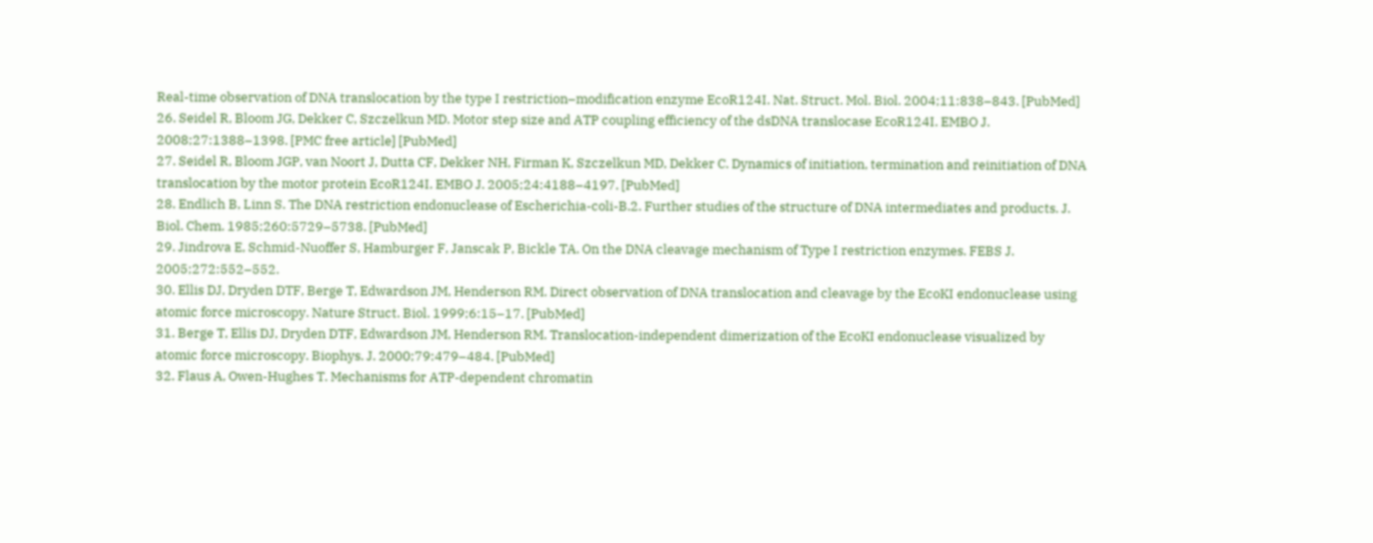Real-time observation of DNA translocation by the type I restriction–modification enzyme EcoR124I. Nat. Struct. Mol. Biol. 2004;11:838–843. [PubMed]
26. Seidel R, Bloom JG, Dekker C, Szczelkun MD. Motor step size and ATP coupling efficiency of the dsDNA translocase EcoR124I. EMBO J. 2008;27:1388–1398. [PMC free article] [PubMed]
27. Seidel R, Bloom JGP, van Noort J, Dutta CF, Dekker NH, Firman K, Szczelkun MD, Dekker C. Dynamics of initiation, termination and reinitiation of DNA translocation by the motor protein EcoR124I. EMBO J. 2005;24:4188–4197. [PubMed]
28. Endlich B, Linn S. The DNA restriction endonuclease of Escherichia-coli-B.2. Further studies of the structure of DNA intermediates and products. J. Biol. Chem. 1985;260:5729–5738. [PubMed]
29. Jindrova E, Schmid-Nuoffer S, Hamburger F, Janscak P, Bickle TA. On the DNA cleavage mechanism of Type I restriction enzymes. FEBS J. 2005;272:552–552.
30. Ellis DJ, Dryden DTF, Berge T, Edwardson JM, Henderson RM. Direct observation of DNA translocation and cleavage by the EcoKI endonuclease using atomic force microscopy. Nature Struct. Biol. 1999;6:15–17. [PubMed]
31. Berge T, Ellis DJ, Dryden DTF, Edwardson JM, Henderson RM. Translocation-independent dimerization of the EcoKI endonuclease visualized by atomic force microscopy. Biophys. J. 2000;79:479–484. [PubMed]
32. Flaus A, Owen-Hughes T. Mechanisms for ATP-dependent chromatin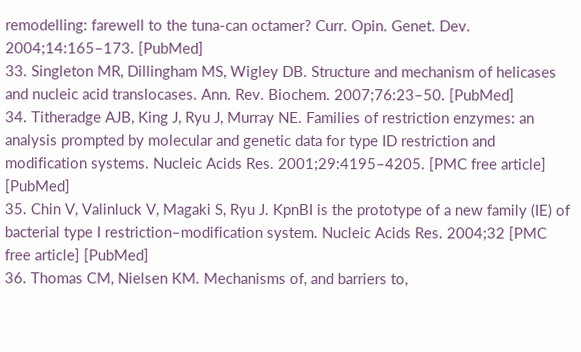remodelling: farewell to the tuna-can octamer? Curr. Opin. Genet. Dev. 2004;14:165–173. [PubMed]
33. Singleton MR, Dillingham MS, Wigley DB. Structure and mechanism of helicases and nucleic acid translocases. Ann. Rev. Biochem. 2007;76:23–50. [PubMed]
34. Titheradge AJB, King J, Ryu J, Murray NE. Families of restriction enzymes: an analysis prompted by molecular and genetic data for type ID restriction and modification systems. Nucleic Acids Res. 2001;29:4195–4205. [PMC free article] [PubMed]
35. Chin V, Valinluck V, Magaki S, Ryu J. KpnBI is the prototype of a new family (IE) of bacterial type I restriction–modification system. Nucleic Acids Res. 2004;32 [PMC free article] [PubMed]
36. Thomas CM, Nielsen KM. Mechanisms of, and barriers to,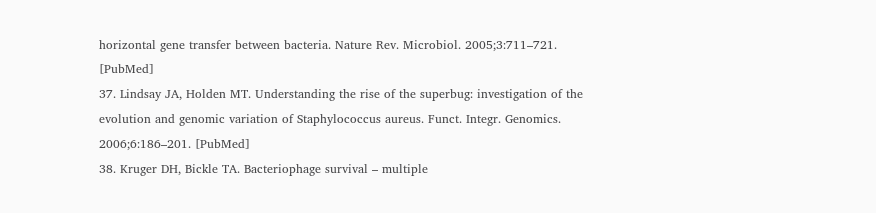horizontal gene transfer between bacteria. Nature Rev. Microbiol. 2005;3:711–721. [PubMed]
37. Lindsay JA, Holden MT. Understanding the rise of the superbug: investigation of the evolution and genomic variation of Staphylococcus aureus. Funct. Integr. Genomics. 2006;6:186–201. [PubMed]
38. Kruger DH, Bickle TA. Bacteriophage survival – multiple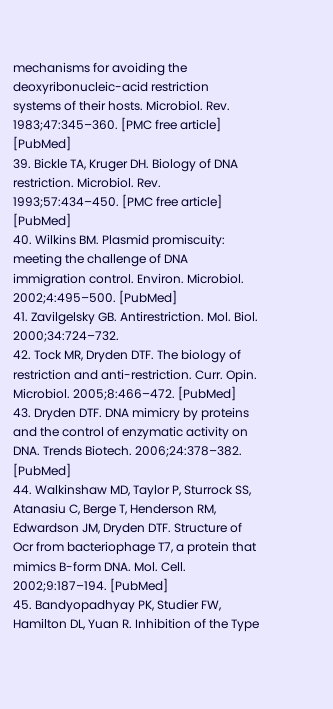mechanisms for avoiding the deoxyribonucleic-acid restriction systems of their hosts. Microbiol. Rev. 1983;47:345–360. [PMC free article] [PubMed]
39. Bickle TA, Kruger DH. Biology of DNA restriction. Microbiol. Rev. 1993;57:434–450. [PMC free article] [PubMed]
40. Wilkins BM. Plasmid promiscuity: meeting the challenge of DNA immigration control. Environ. Microbiol. 2002;4:495–500. [PubMed]
41. Zavilgelsky GB. Antirestriction. Mol. Biol. 2000;34:724–732.
42. Tock MR, Dryden DTF. The biology of restriction and anti-restriction. Curr. Opin. Microbiol. 2005;8:466–472. [PubMed]
43. Dryden DTF. DNA mimicry by proteins and the control of enzymatic activity on DNA. Trends Biotech. 2006;24:378–382. [PubMed]
44. Walkinshaw MD, Taylor P, Sturrock SS, Atanasiu C, Berge T, Henderson RM, Edwardson JM, Dryden DTF. Structure of Ocr from bacteriophage T7, a protein that mimics B-form DNA. Mol. Cell. 2002;9:187–194. [PubMed]
45. Bandyopadhyay PK, Studier FW, Hamilton DL, Yuan R. Inhibition of the Type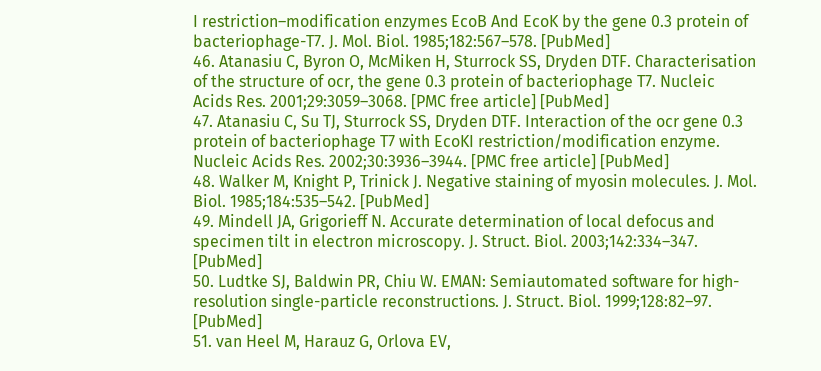I restriction–modification enzymes EcoB And EcoK by the gene 0.3 protein of bacteriophage-T7. J. Mol. Biol. 1985;182:567–578. [PubMed]
46. Atanasiu C, Byron O, McMiken H, Sturrock SS, Dryden DTF. Characterisation of the structure of ocr, the gene 0.3 protein of bacteriophage T7. Nucleic Acids Res. 2001;29:3059–3068. [PMC free article] [PubMed]
47. Atanasiu C, Su TJ, Sturrock SS, Dryden DTF. Interaction of the ocr gene 0.3 protein of bacteriophage T7 with EcoKI restriction/modification enzyme. Nucleic Acids Res. 2002;30:3936–3944. [PMC free article] [PubMed]
48. Walker M, Knight P, Trinick J. Negative staining of myosin molecules. J. Mol. Biol. 1985;184:535–542. [PubMed]
49. Mindell JA, Grigorieff N. Accurate determination of local defocus and specimen tilt in electron microscopy. J. Struct. Biol. 2003;142:334–347. [PubMed]
50. Ludtke SJ, Baldwin PR, Chiu W. EMAN: Semiautomated software for high-resolution single-particle reconstructions. J. Struct. Biol. 1999;128:82–97. [PubMed]
51. van Heel M, Harauz G, Orlova EV,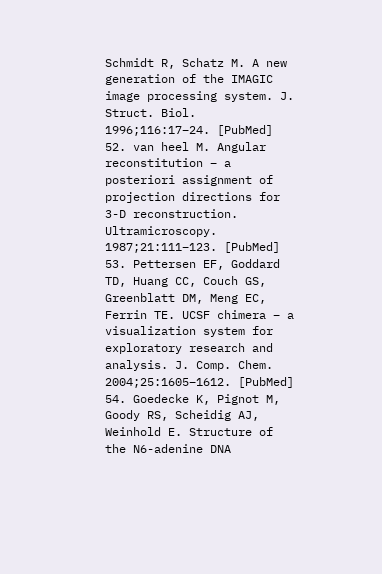Schmidt R, Schatz M. A new generation of the IMAGIC image processing system. J. Struct. Biol. 1996;116:17–24. [PubMed]
52. van heel M. Angular reconstitution – a posteriori assignment of projection directions for 3-D reconstruction. Ultramicroscopy. 1987;21:111–123. [PubMed]
53. Pettersen EF, Goddard TD, Huang CC, Couch GS, Greenblatt DM, Meng EC, Ferrin TE. UCSF chimera – a visualization system for exploratory research and analysis. J. Comp. Chem. 2004;25:1605–1612. [PubMed]
54. Goedecke K, Pignot M, Goody RS, Scheidig AJ, Weinhold E. Structure of the N6-adenine DNA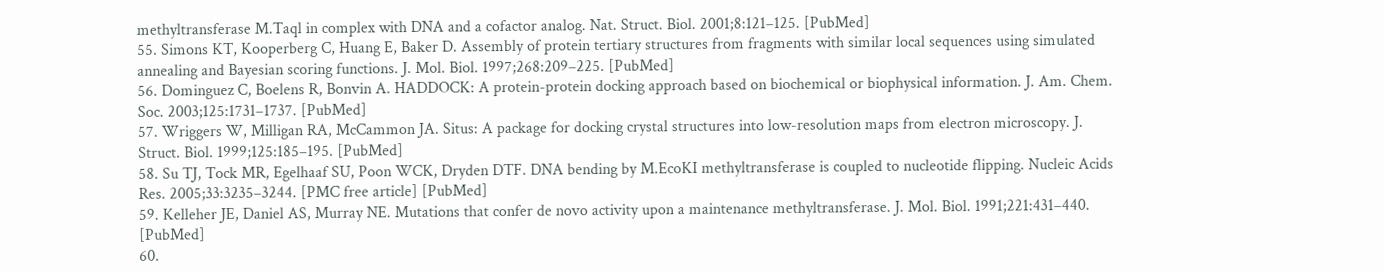methyltransferase M.Taql in complex with DNA and a cofactor analog. Nat. Struct. Biol. 2001;8:121–125. [PubMed]
55. Simons KT, Kooperberg C, Huang E, Baker D. Assembly of protein tertiary structures from fragments with similar local sequences using simulated annealing and Bayesian scoring functions. J. Mol. Biol. 1997;268:209–225. [PubMed]
56. Dominguez C, Boelens R, Bonvin A. HADDOCK: A protein-protein docking approach based on biochemical or biophysical information. J. Am. Chem. Soc. 2003;125:1731–1737. [PubMed]
57. Wriggers W, Milligan RA, McCammon JA. Situs: A package for docking crystal structures into low-resolution maps from electron microscopy. J. Struct. Biol. 1999;125:185–195. [PubMed]
58. Su TJ, Tock MR, Egelhaaf SU, Poon WCK, Dryden DTF. DNA bending by M.EcoKI methyltransferase is coupled to nucleotide flipping. Nucleic Acids Res. 2005;33:3235–3244. [PMC free article] [PubMed]
59. Kelleher JE, Daniel AS, Murray NE. Mutations that confer de novo activity upon a maintenance methyltransferase. J. Mol. Biol. 1991;221:431–440. [PubMed]
60.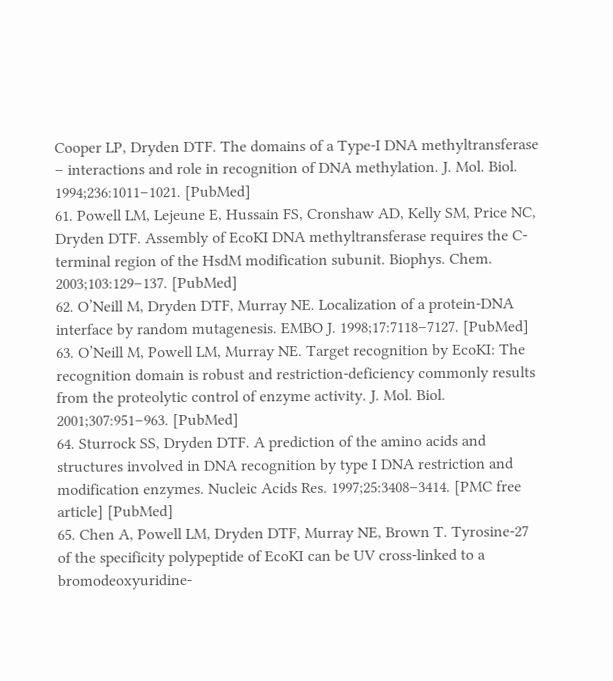Cooper LP, Dryden DTF. The domains of a Type-I DNA methyltransferase – interactions and role in recognition of DNA methylation. J. Mol. Biol. 1994;236:1011–1021. [PubMed]
61. Powell LM, Lejeune E, Hussain FS, Cronshaw AD, Kelly SM, Price NC, Dryden DTF. Assembly of EcoKI DNA methyltransferase requires the C-terminal region of the HsdM modification subunit. Biophys. Chem. 2003;103:129–137. [PubMed]
62. O’Neill M, Dryden DTF, Murray NE. Localization of a protein-DNA interface by random mutagenesis. EMBO J. 1998;17:7118–7127. [PubMed]
63. O’Neill M, Powell LM, Murray NE. Target recognition by EcoKI: The recognition domain is robust and restriction-deficiency commonly results from the proteolytic control of enzyme activity. J. Mol. Biol. 2001;307:951–963. [PubMed]
64. Sturrock SS, Dryden DTF. A prediction of the amino acids and structures involved in DNA recognition by type I DNA restriction and modification enzymes. Nucleic Acids Res. 1997;25:3408–3414. [PMC free article] [PubMed]
65. Chen A, Powell LM, Dryden DTF, Murray NE, Brown T. Tyrosine-27 of the specificity polypeptide of EcoKI can be UV cross-linked to a bromodeoxyuridine-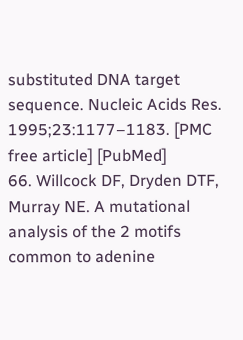substituted DNA target sequence. Nucleic Acids Res. 1995;23:1177–1183. [PMC free article] [PubMed]
66. Willcock DF, Dryden DTF, Murray NE. A mutational analysis of the 2 motifs common to adenine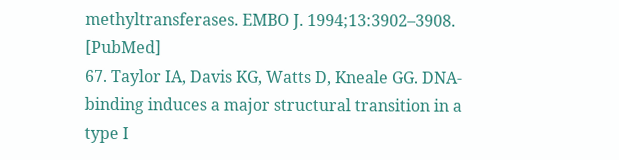methyltransferases. EMBO J. 1994;13:3902–3908. [PubMed]
67. Taylor IA, Davis KG, Watts D, Kneale GG. DNA-binding induces a major structural transition in a type I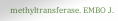methyltransferase. EMBO J.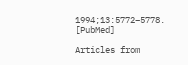1994;13:5772–5778. [PubMed]

Articles from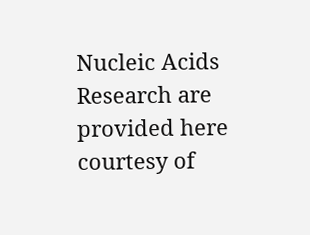Nucleic Acids Research are provided here courtesy of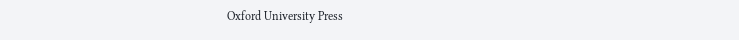Oxford University Press